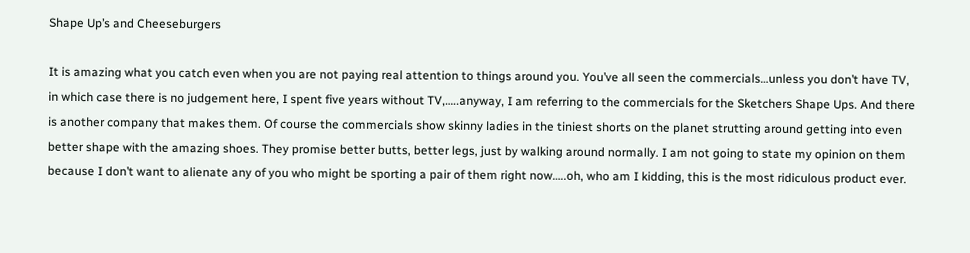Shape Up’s and Cheeseburgers

It is amazing what you catch even when you are not paying real attention to things around you. You’ve all seen the commercials…unless you don’t have TV, in which case there is no judgement here, I spent five years without TV,…..anyway, I am referring to the commercials for the Sketchers Shape Ups. And there is another company that makes them. Of course the commercials show skinny ladies in the tiniest shorts on the planet strutting around getting into even better shape with the amazing shoes. They promise better butts, better legs, just by walking around normally. I am not going to state my opinion on them because I don’t want to alienate any of you who might be sporting a pair of them right now…..oh, who am I kidding, this is the most ridiculous product ever.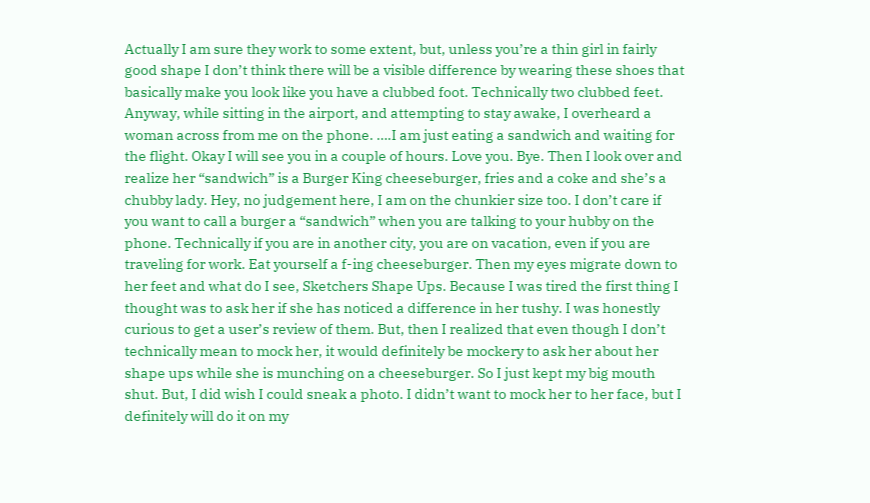Actually I am sure they work to some extent, but, unless you’re a thin girl in fairly good shape I don’t think there will be a visible difference by wearing these shoes that basically make you look like you have a clubbed foot. Technically two clubbed feet. Anyway, while sitting in the airport, and attempting to stay awake, I overheard a woman across from me on the phone. ….I am just eating a sandwich and waiting for the flight. Okay I will see you in a couple of hours. Love you. Bye. Then I look over and realize her “sandwich” is a Burger King cheeseburger, fries and a coke and she’s a chubby lady. Hey, no judgement here, I am on the chunkier size too. I don’t care if you want to call a burger a “sandwich” when you are talking to your hubby on the phone. Technically if you are in another city, you are on vacation, even if you are traveling for work. Eat yourself a f-ing cheeseburger. Then my eyes migrate down to her feet and what do I see, Sketchers Shape Ups. Because I was tired the first thing I thought was to ask her if she has noticed a difference in her tushy. I was honestly curious to get a user’s review of them. But, then I realized that even though I don’t technically mean to mock her, it would definitely be mockery to ask her about her shape ups while she is munching on a cheeseburger. So I just kept my big mouth shut. But, I did wish I could sneak a photo. I didn’t want to mock her to her face, but I definitely will do it on my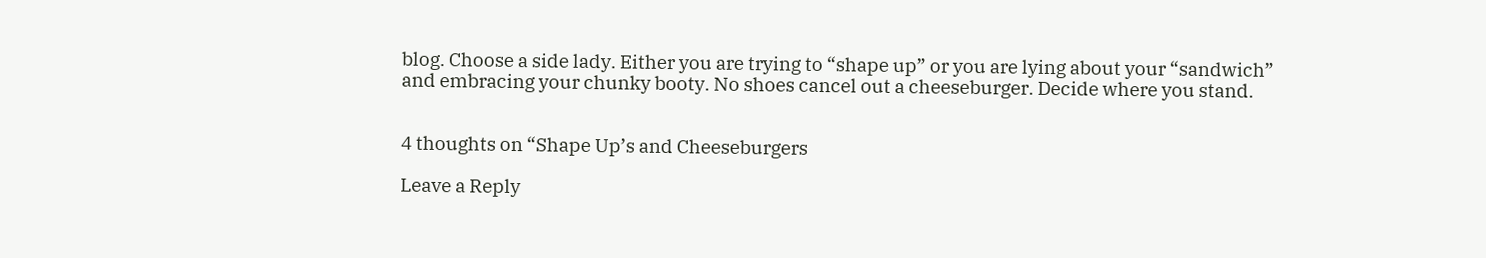blog. Choose a side lady. Either you are trying to “shape up” or you are lying about your “sandwich” and embracing your chunky booty. No shoes cancel out a cheeseburger. Decide where you stand.


4 thoughts on “Shape Up’s and Cheeseburgers

Leave a Reply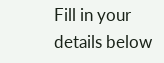Fill in your details below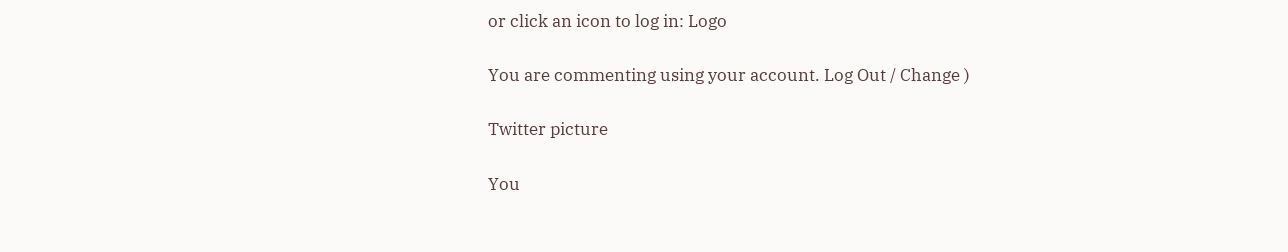or click an icon to log in: Logo

You are commenting using your account. Log Out / Change )

Twitter picture

You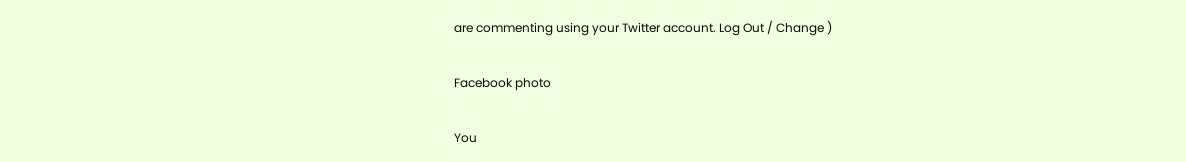are commenting using your Twitter account. Log Out / Change )

Facebook photo

You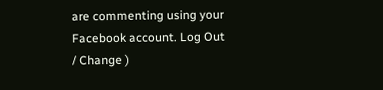are commenting using your Facebook account. Log Out / Change )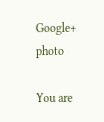Google+ photo

You are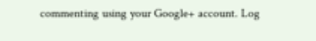commenting using your Google+ account. Log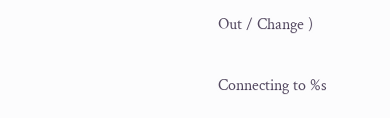Out / Change )

Connecting to %s